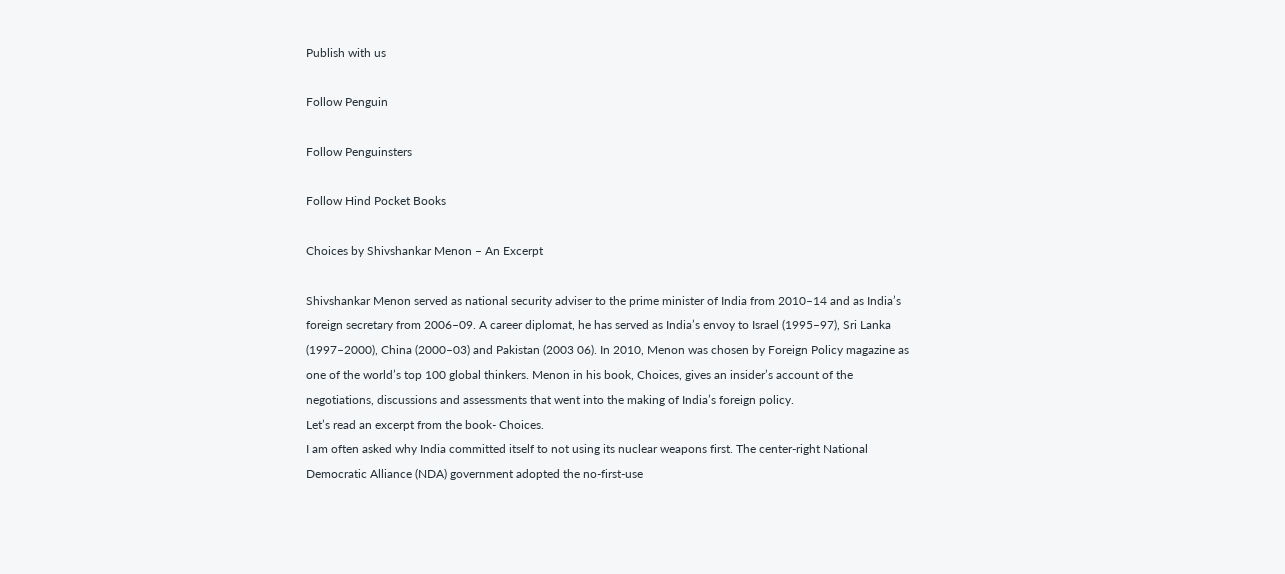Publish with us

Follow Penguin

Follow Penguinsters

Follow Hind Pocket Books

Choices by Shivshankar Menon – An Excerpt

Shivshankar Menon served as national security adviser to the prime minister of India from 2010–14 and as India’s foreign secretary from 2006–09. A career diplomat, he has served as India’s envoy to Israel (1995–97), Sri Lanka (1997–2000), China (2000–03) and Pakistan (2003 06). In 2010, Menon was chosen by Foreign Policy magazine as one of the world’s top 100 global thinkers. Menon in his book, Choices, gives an insider’s account of the negotiations, discussions and assessments that went into the making of India’s foreign policy.
Let’s read an excerpt from the book- Choices.
I am often asked why India committed itself to not using its nuclear weapons first. The center-right National Democratic Alliance (NDA) government adopted the no-first-use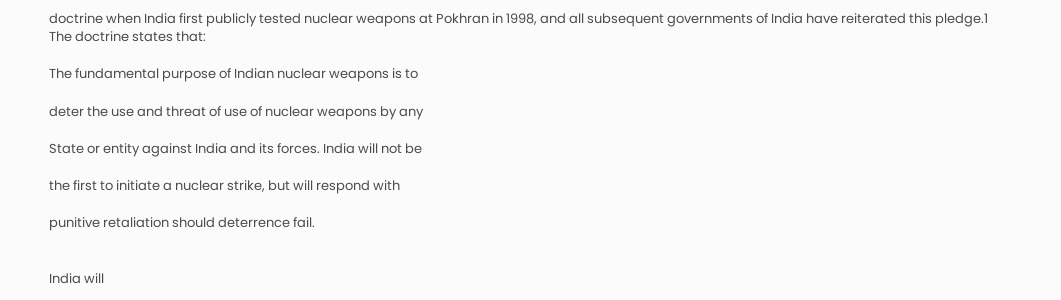doctrine when India first publicly tested nuclear weapons at Pokhran in 1998, and all subsequent governments of India have reiterated this pledge.1 The doctrine states that:

The fundamental purpose of Indian nuclear weapons is to

deter the use and threat of use of nuclear weapons by any

State or entity against India and its forces. India will not be

the first to initiate a nuclear strike, but will respond with

punitive retaliation should deterrence fail.


India will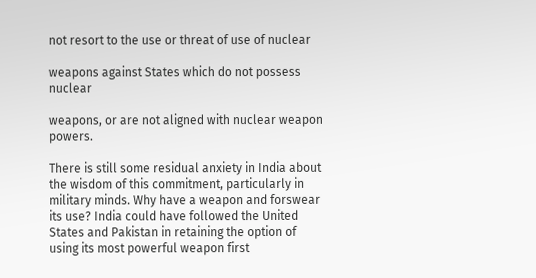not resort to the use or threat of use of nuclear

weapons against States which do not possess nuclear

weapons, or are not aligned with nuclear weapon powers.

There is still some residual anxiety in India about the wisdom of this commitment, particularly in military minds. Why have a weapon and forswear its use? India could have followed the United States and Pakistan in retaining the option of using its most powerful weapon first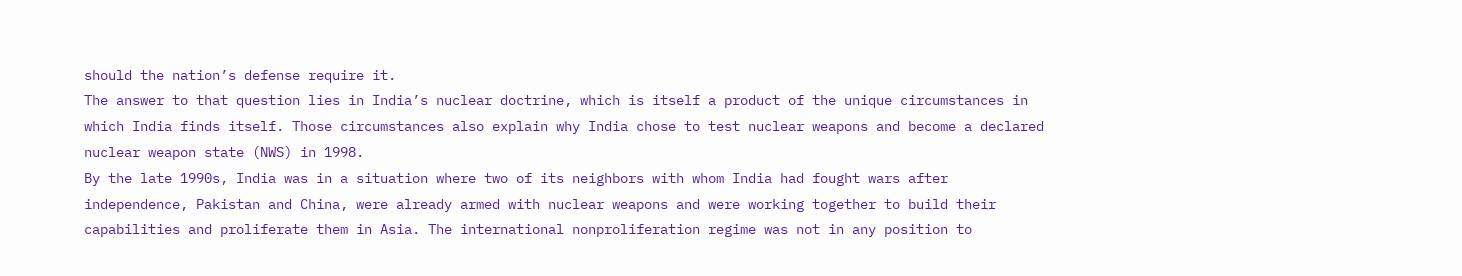should the nation’s defense require it.
The answer to that question lies in India’s nuclear doctrine, which is itself a product of the unique circumstances in which India finds itself. Those circumstances also explain why India chose to test nuclear weapons and become a declared nuclear weapon state (NWS) in 1998.
By the late 1990s, India was in a situation where two of its neighbors with whom India had fought wars after independence, Pakistan and China, were already armed with nuclear weapons and were working together to build their capabilities and proliferate them in Asia. The international nonproliferation regime was not in any position to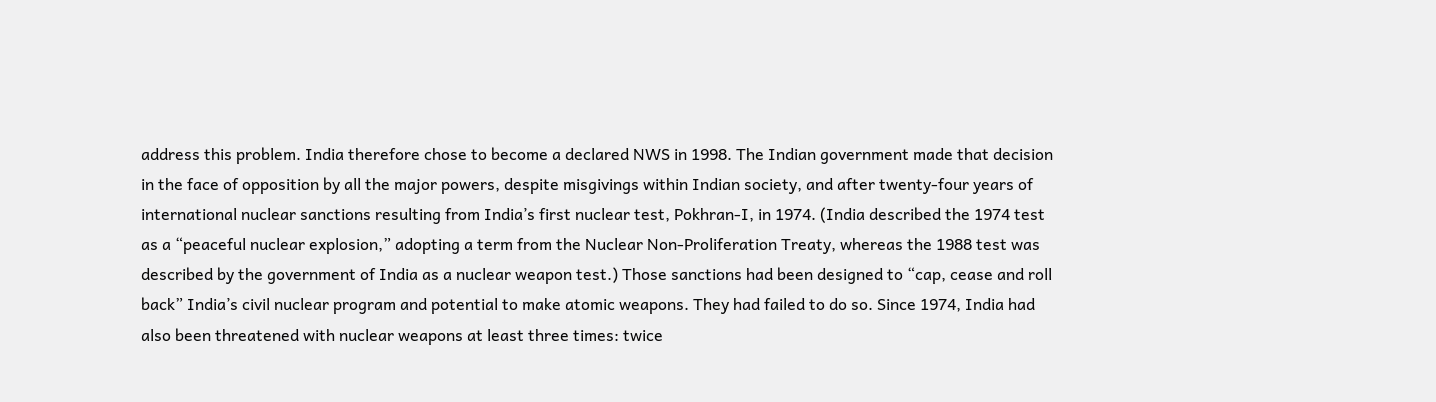address this problem. India therefore chose to become a declared NWS in 1998. The Indian government made that decision in the face of opposition by all the major powers, despite misgivings within Indian society, and after twenty-four years of international nuclear sanctions resulting from India’s first nuclear test, Pokhran-I, in 1974. (India described the 1974 test as a “peaceful nuclear explosion,” adopting a term from the Nuclear Non-Proliferation Treaty, whereas the 1988 test was described by the government of India as a nuclear weapon test.) Those sanctions had been designed to “cap, cease and roll back” India’s civil nuclear program and potential to make atomic weapons. They had failed to do so. Since 1974, India had also been threatened with nuclear weapons at least three times: twice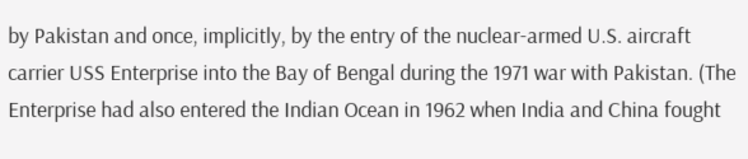by Pakistan and once, implicitly, by the entry of the nuclear-armed U.S. aircraft carrier USS Enterprise into the Bay of Bengal during the 1971 war with Pakistan. (The Enterprise had also entered the Indian Ocean in 1962 when India and China fought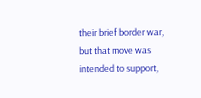their brief border war, but that move was intended to support,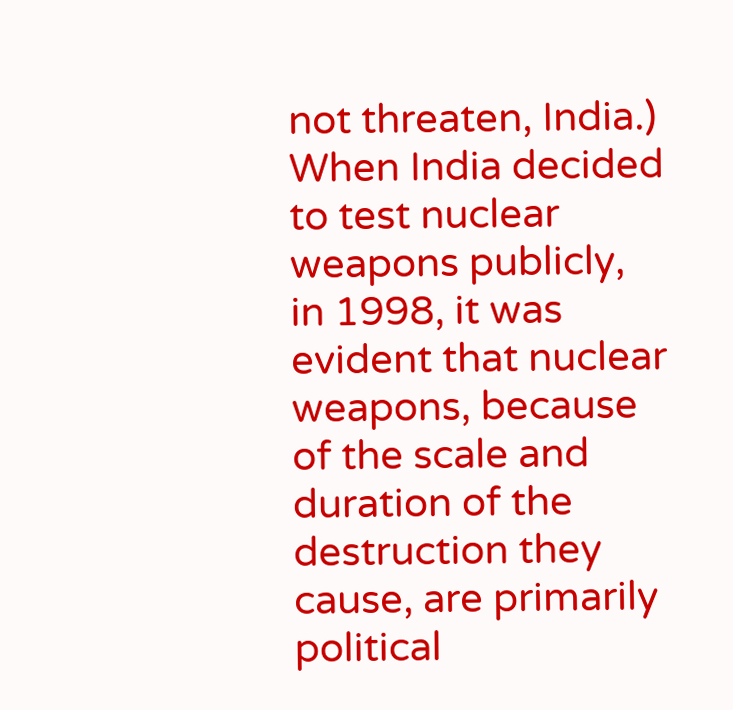not threaten, India.)
When India decided to test nuclear weapons publicly, in 1998, it was evident that nuclear weapons, because of the scale and duration of the destruction they cause, are primarily political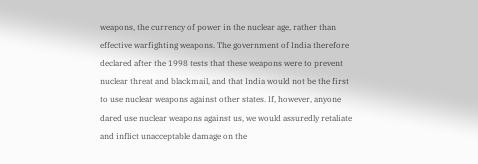weapons, the currency of power in the nuclear age, rather than effective warfighting weapons. The government of India therefore declared after the 1998 tests that these weapons were to prevent nuclear threat and blackmail, and that India would not be the first to use nuclear weapons against other states. If, however, anyone dared use nuclear weapons against us, we would assuredly retaliate and inflict unacceptable damage on the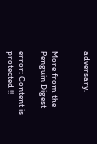adversary.


More from the Penguin Digest

error: Content is protected !!